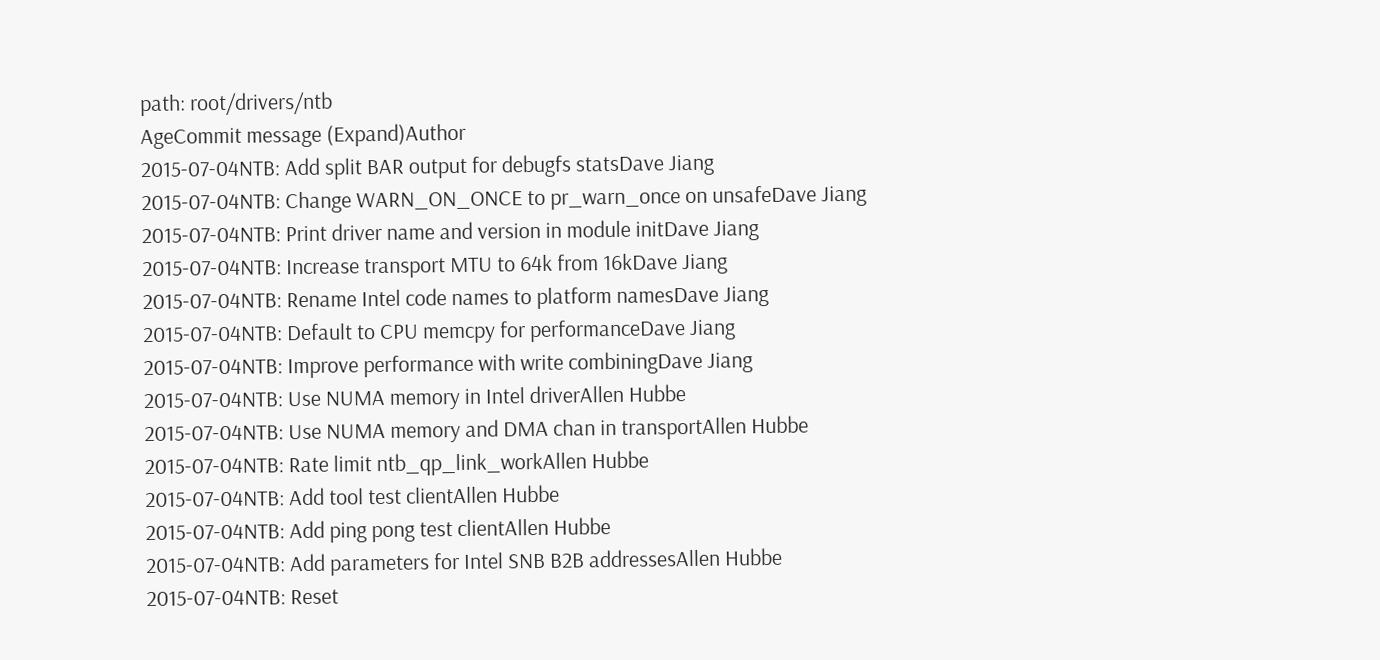path: root/drivers/ntb
AgeCommit message (Expand)Author
2015-07-04NTB: Add split BAR output for debugfs statsDave Jiang
2015-07-04NTB: Change WARN_ON_ONCE to pr_warn_once on unsafeDave Jiang
2015-07-04NTB: Print driver name and version in module initDave Jiang
2015-07-04NTB: Increase transport MTU to 64k from 16kDave Jiang
2015-07-04NTB: Rename Intel code names to platform namesDave Jiang
2015-07-04NTB: Default to CPU memcpy for performanceDave Jiang
2015-07-04NTB: Improve performance with write combiningDave Jiang
2015-07-04NTB: Use NUMA memory in Intel driverAllen Hubbe
2015-07-04NTB: Use NUMA memory and DMA chan in transportAllen Hubbe
2015-07-04NTB: Rate limit ntb_qp_link_workAllen Hubbe
2015-07-04NTB: Add tool test clientAllen Hubbe
2015-07-04NTB: Add ping pong test clientAllen Hubbe
2015-07-04NTB: Add parameters for Intel SNB B2B addressesAllen Hubbe
2015-07-04NTB: Reset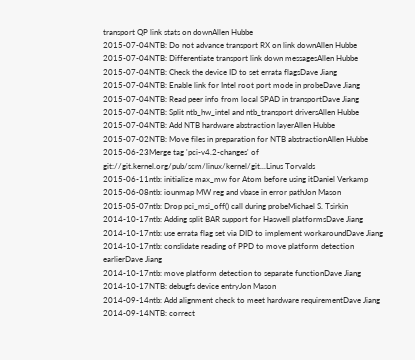transport QP link stats on downAllen Hubbe
2015-07-04NTB: Do not advance transport RX on link downAllen Hubbe
2015-07-04NTB: Differentiate transport link down messagesAllen Hubbe
2015-07-04NTB: Check the device ID to set errata flagsDave Jiang
2015-07-04NTB: Enable link for Intel root port mode in probeDave Jiang
2015-07-04NTB: Read peer info from local SPAD in transportDave Jiang
2015-07-04NTB: Split ntb_hw_intel and ntb_transport driversAllen Hubbe
2015-07-04NTB: Add NTB hardware abstraction layerAllen Hubbe
2015-07-02NTB: Move files in preparation for NTB abstractionAllen Hubbe
2015-06-23Merge tag 'pci-v4.2-changes' of git://git.kernel.org/pub/scm/linux/kernel/git...Linus Torvalds
2015-06-11ntb: initialize max_mw for Atom before using itDaniel Verkamp
2015-06-08ntb: iounmap MW reg and vbase in error pathJon Mason
2015-05-07ntb: Drop pci_msi_off() call during probeMichael S. Tsirkin
2014-10-17ntb: Adding split BAR support for Haswell platformsDave Jiang
2014-10-17ntb: use errata flag set via DID to implement workaroundDave Jiang
2014-10-17ntb: conslidate reading of PPD to move platform detection earlierDave Jiang
2014-10-17ntb: move platform detection to separate functionDave Jiang
2014-10-17NTB: debugfs device entryJon Mason
2014-09-14ntb: Add alignment check to meet hardware requirementDave Jiang
2014-09-14NTB: correct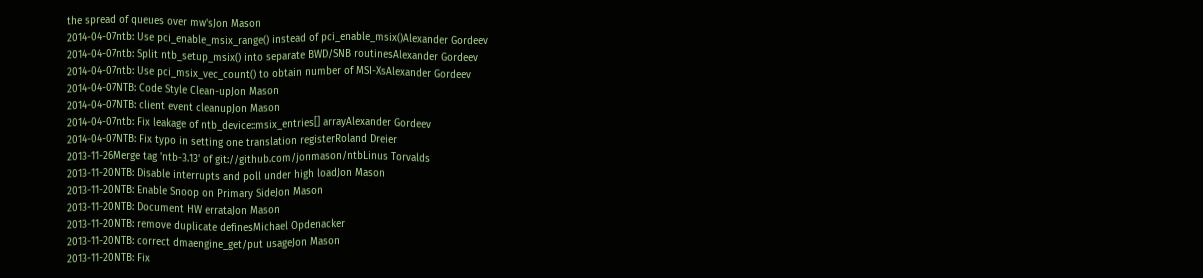the spread of queues over mw'sJon Mason
2014-04-07ntb: Use pci_enable_msix_range() instead of pci_enable_msix()Alexander Gordeev
2014-04-07ntb: Split ntb_setup_msix() into separate BWD/SNB routinesAlexander Gordeev
2014-04-07ntb: Use pci_msix_vec_count() to obtain number of MSI-XsAlexander Gordeev
2014-04-07NTB: Code Style Clean-upJon Mason
2014-04-07NTB: client event cleanupJon Mason
2014-04-07ntb: Fix leakage of ntb_device::msix_entries[] arrayAlexander Gordeev
2014-04-07NTB: Fix typo in setting one translation registerRoland Dreier
2013-11-26Merge tag 'ntb-3.13' of git://github.com/jonmason/ntbLinus Torvalds
2013-11-20NTB: Disable interrupts and poll under high loadJon Mason
2013-11-20NTB: Enable Snoop on Primary SideJon Mason
2013-11-20NTB: Document HW errataJon Mason
2013-11-20NTB: remove duplicate definesMichael Opdenacker
2013-11-20NTB: correct dmaengine_get/put usageJon Mason
2013-11-20NTB: Fix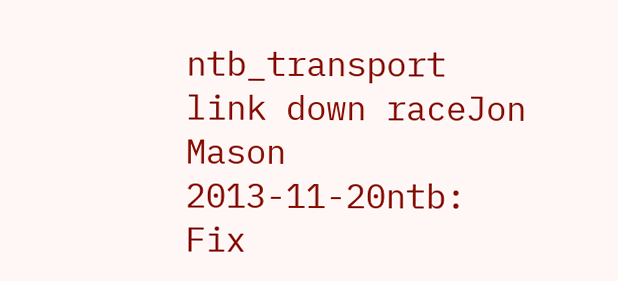ntb_transport link down raceJon Mason
2013-11-20ntb: Fix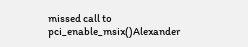missed call to pci_enable_msix()Alexander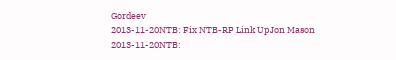Gordeev
2013-11-20NTB: Fix NTB-RP Link UpJon Mason
2013-11-20NTB: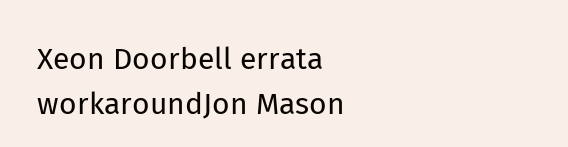Xeon Doorbell errata workaroundJon Mason